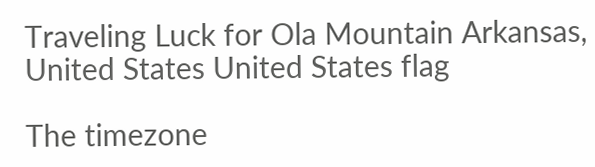Traveling Luck for Ola Mountain Arkansas, United States United States flag

The timezone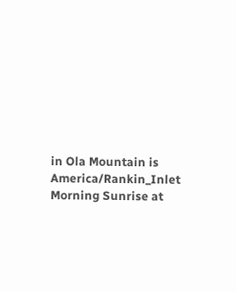in Ola Mountain is America/Rankin_Inlet
Morning Sunrise at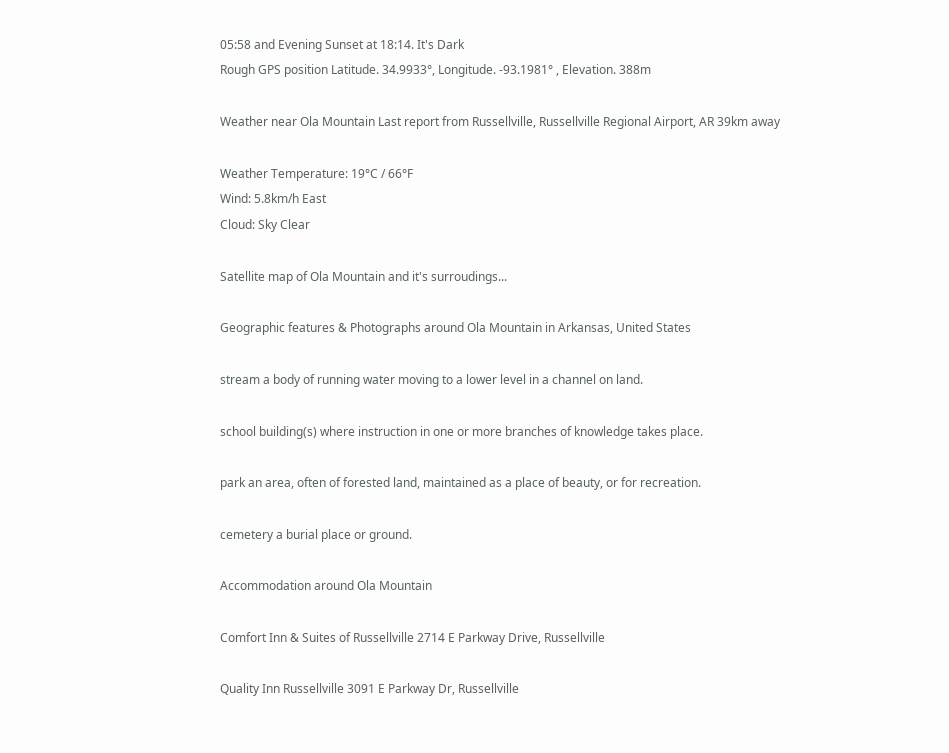05:58 and Evening Sunset at 18:14. It's Dark
Rough GPS position Latitude. 34.9933°, Longitude. -93.1981° , Elevation. 388m

Weather near Ola Mountain Last report from Russellville, Russellville Regional Airport, AR 39km away

Weather Temperature: 19°C / 66°F
Wind: 5.8km/h East
Cloud: Sky Clear

Satellite map of Ola Mountain and it's surroudings...

Geographic features & Photographs around Ola Mountain in Arkansas, United States

stream a body of running water moving to a lower level in a channel on land.

school building(s) where instruction in one or more branches of knowledge takes place.

park an area, often of forested land, maintained as a place of beauty, or for recreation.

cemetery a burial place or ground.

Accommodation around Ola Mountain

Comfort Inn & Suites of Russellville 2714 E Parkway Drive, Russellville

Quality Inn Russellville 3091 E Parkway Dr, Russellville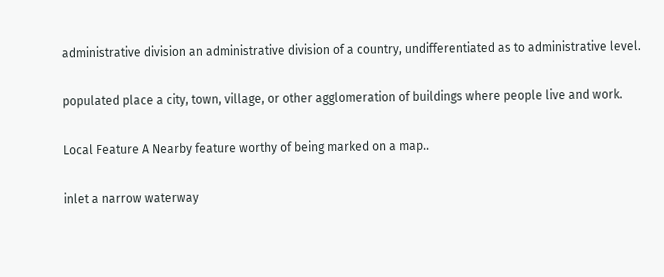administrative division an administrative division of a country, undifferentiated as to administrative level.

populated place a city, town, village, or other agglomeration of buildings where people live and work.

Local Feature A Nearby feature worthy of being marked on a map..

inlet a narrow waterway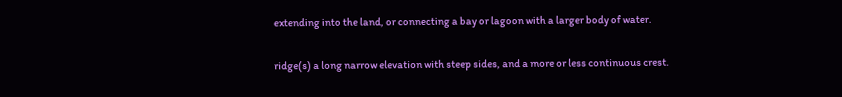extending into the land, or connecting a bay or lagoon with a larger body of water.

ridge(s) a long narrow elevation with steep sides, and a more or less continuous crest.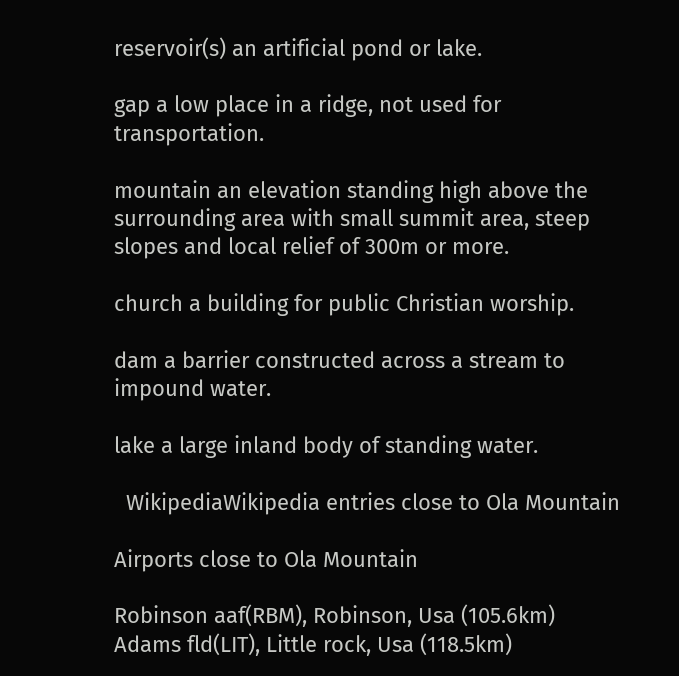reservoir(s) an artificial pond or lake.

gap a low place in a ridge, not used for transportation.

mountain an elevation standing high above the surrounding area with small summit area, steep slopes and local relief of 300m or more.

church a building for public Christian worship.

dam a barrier constructed across a stream to impound water.

lake a large inland body of standing water.

  WikipediaWikipedia entries close to Ola Mountain

Airports close to Ola Mountain

Robinson aaf(RBM), Robinson, Usa (105.6km)
Adams fld(LIT), Little rock, Usa (118.5km)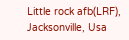Little rock afb(LRF), Jacksonville, Usa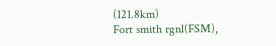(121.8km)
Fort smith rgnl(FSM),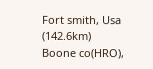Fort smith, Usa (142.6km)
Boone co(HRO),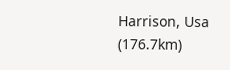Harrison, Usa (176.7km)